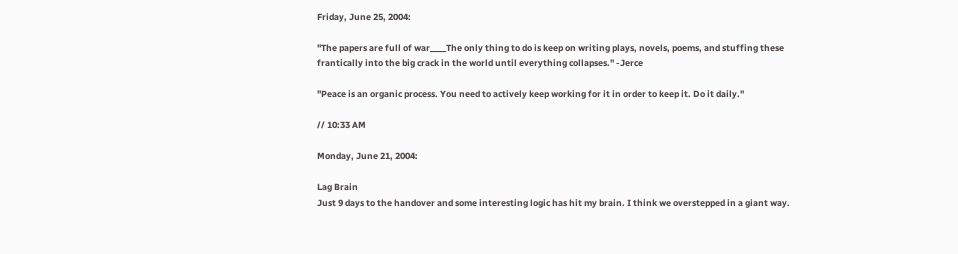Friday, June 25, 2004:

"The papers are full of war____The only thing to do is keep on writing plays, novels, poems, and stuffing these frantically into the big crack in the world until everything collapses." -Jerce

"Peace is an organic process. You need to actively keep working for it in order to keep it. Do it daily."

// 10:33 AM

Monday, June 21, 2004:

Lag Brain
Just 9 days to the handover and some interesting logic has hit my brain. I think we overstepped in a giant way.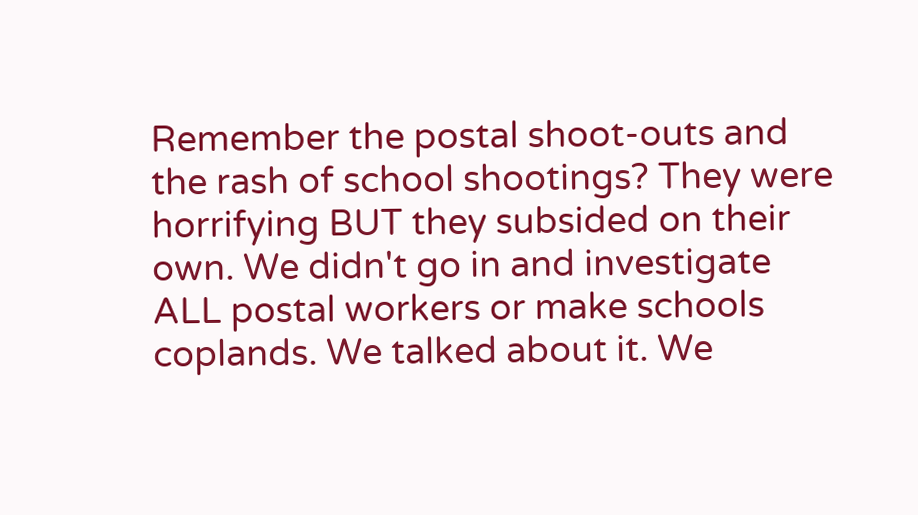Remember the postal shoot-outs and the rash of school shootings? They were horrifying BUT they subsided on their own. We didn't go in and investigate ALL postal workers or make schools coplands. We talked about it. We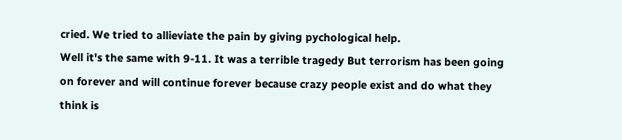cried. We tried to allieviate the pain by giving pychological help.
Well it's the same with 9-11. It was a terrible tragedy But terrorism has been going on forever and will continue forever because crazy people exist and do what they think is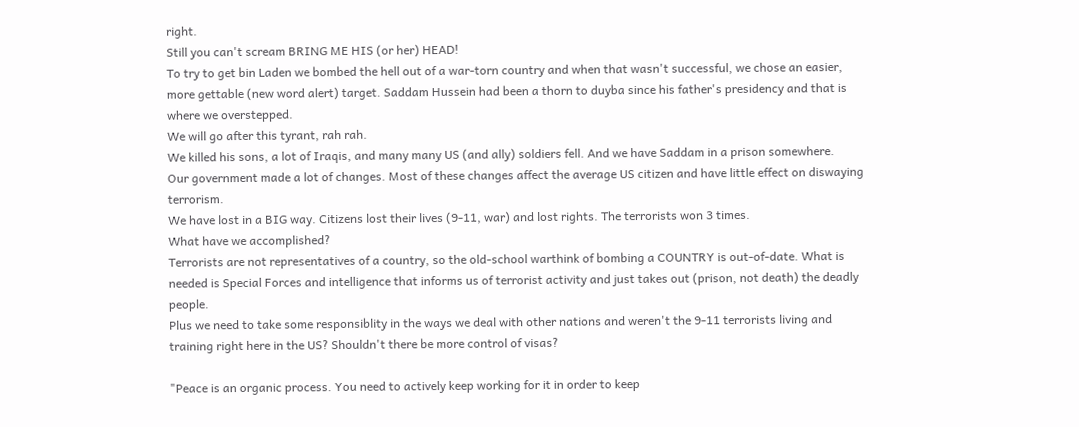right.
Still you can't scream BRING ME HIS (or her) HEAD!
To try to get bin Laden we bombed the hell out of a war-torn country and when that wasn't successful, we chose an easier, more gettable (new word alert) target. Saddam Hussein had been a thorn to duyba since his father's presidency and that is where we overstepped.
We will go after this tyrant, rah rah.
We killed his sons, a lot of Iraqis, and many many US (and ally) soldiers fell. And we have Saddam in a prison somewhere.
Our government made a lot of changes. Most of these changes affect the average US citizen and have little effect on diswaying terrorism.
We have lost in a BIG way. Citizens lost their lives (9-11, war) and lost rights. The terrorists won 3 times.
What have we accomplished?
Terrorists are not representatives of a country, so the old-school warthink of bombing a COUNTRY is out-of-date. What is needed is Special Forces and intelligence that informs us of terrorist activity and just takes out (prison, not death) the deadly people.
Plus we need to take some responsiblity in the ways we deal with other nations and weren't the 9-11 terrorists living and training right here in the US? Shouldn't there be more control of visas?

"Peace is an organic process. You need to actively keep working for it in order to keep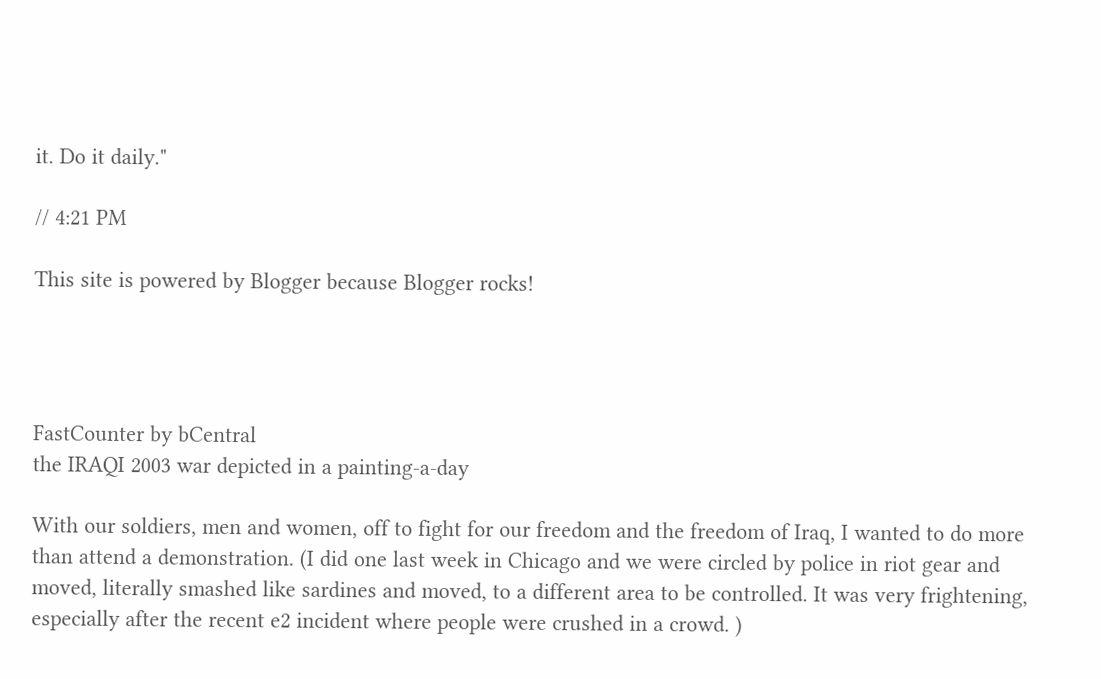it. Do it daily."

// 4:21 PM

This site is powered by Blogger because Blogger rocks!




FastCounter by bCentral
the IRAQI 2003 war depicted in a painting-a-day

With our soldiers, men and women, off to fight for our freedom and the freedom of Iraq, I wanted to do more than attend a demonstration. (I did one last week in Chicago and we were circled by police in riot gear and moved, literally smashed like sardines and moved, to a different area to be controlled. It was very frightening, especially after the recent e2 incident where people were crushed in a crowd. )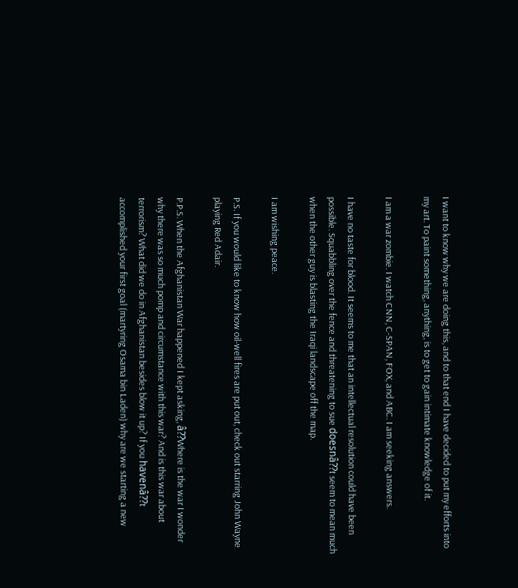I want to know why we are doing this, and to that end I have decided to put my efforts into my art. To paint something, anything, is to get to gain intimate knowledge of it.

I am a war zombie. I watch CNN, C-SPAN, FOX, and ABC. I am seeking answers.

I have no taste for blood. It seems to me that an intellectual resolution could have been possible. Squabbling over the fence and threatening to sue doesnâ??t seem to mean much when the other guy is blasting the Iraqi landscape off the map.

I am wishing peace.

P.S. If you would like to know how oil-well fires are put out, check out starring John Wayne playing Red Adair.

P.P.S. When the Afghanistan War happened I kept asking, â??Where is the war I wonder why there was so much pomp and circumstance with this war? And is this war about terrorism? What did we do in Afghanistan besides blow it up? If you havenâ??t accomplished your first goal (martyring Osama bin Laden) why are we starting a new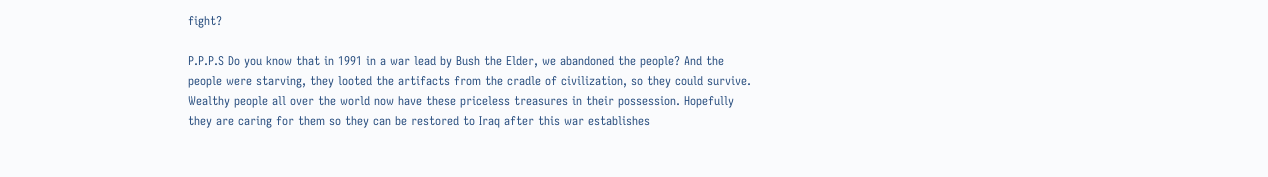fight?

P.P.P.S Do you know that in 1991 in a war lead by Bush the Elder, we abandoned the people? And the people were starving, they looted the artifacts from the cradle of civilization, so they could survive. Wealthy people all over the world now have these priceless treasures in their possession. Hopefully they are caring for them so they can be restored to Iraq after this war establishes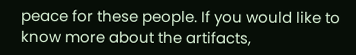peace for these people. If you would like to know more about the artifacts,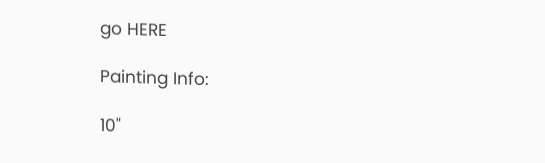go HERE

Painting Info:

10"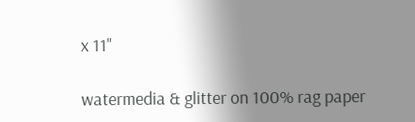x 11"

watermedia & glitter on 100% rag paper